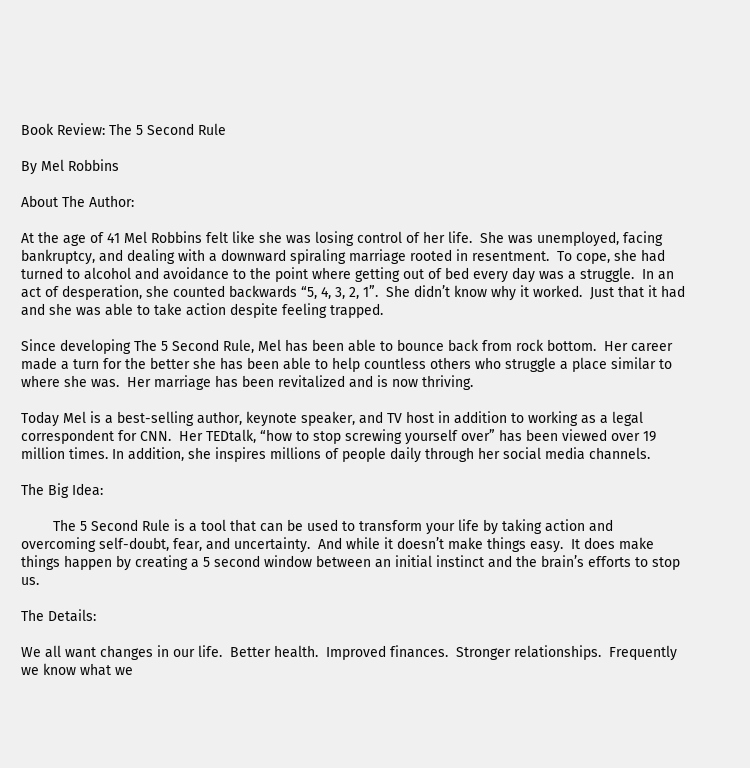Book Review: The 5 Second Rule

By Mel Robbins

About The Author:

At the age of 41 Mel Robbins felt like she was losing control of her life.  She was unemployed, facing bankruptcy, and dealing with a downward spiraling marriage rooted in resentment.  To cope, she had turned to alcohol and avoidance to the point where getting out of bed every day was a struggle.  In an act of desperation, she counted backwards “5, 4, 3, 2, 1”.  She didn’t know why it worked.  Just that it had and she was able to take action despite feeling trapped.

Since developing The 5 Second Rule, Mel has been able to bounce back from rock bottom.  Her career made a turn for the better she has been able to help countless others who struggle a place similar to where she was.  Her marriage has been revitalized and is now thriving.

Today Mel is a best-selling author, keynote speaker, and TV host in addition to working as a legal correspondent for CNN.  Her TEDtalk, “how to stop screwing yourself over” has been viewed over 19 million times. In addition, she inspires millions of people daily through her social media channels.

The Big Idea:

        The 5 Second Rule is a tool that can be used to transform your life by taking action and overcoming self-doubt, fear, and uncertainty.  And while it doesn’t make things easy.  It does make things happen by creating a 5 second window between an initial instinct and the brain’s efforts to stop us.

The Details:

We all want changes in our life.  Better health.  Improved finances.  Stronger relationships.  Frequently we know what we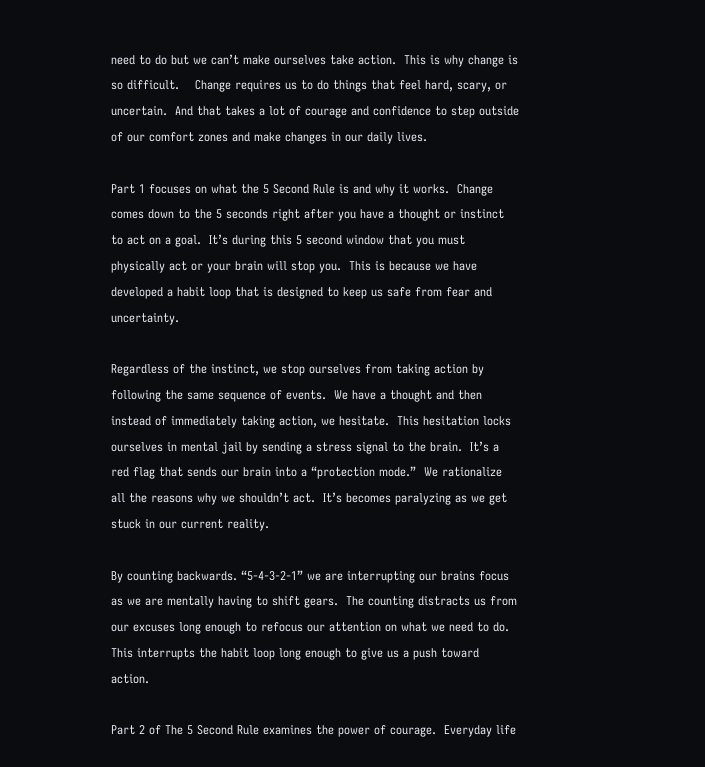need to do but we can’t make ourselves take action.  This is why change is so difficult.    Change requires us to do things that feel hard, scary, or uncertain.  And that takes a lot of courage and confidence to step outside of our comfort zones and make changes in our daily lives.

Part 1 focuses on what the 5 Second Rule is and why it works.  Change comes down to the 5 seconds right after you have a thought or instinct to act on a goal.  It’s during this 5 second window that you must physically act or your brain will stop you.  This is because we have developed a habit loop that is designed to keep us safe from fear and uncertainty.

Regardless of the instinct, we stop ourselves from taking action by following the same sequence of events.  We have a thought and then instead of immediately taking action, we hesitate.  This hesitation locks ourselves in mental jail by sending a stress signal to the brain.  It’s a red flag that sends our brain into a “protection mode.”  We rationalize all the reasons why we shouldn’t act.  It’s becomes paralyzing as we get stuck in our current reality.

By counting backwards. “5-4-3-2-1” we are interrupting our brains focus as we are mentally having to shift gears.  The counting distracts us from our excuses long enough to refocus our attention on what we need to do.  This interrupts the habit loop long enough to give us a push toward action.

Part 2 of The 5 Second Rule examines the power of courage.  Everyday life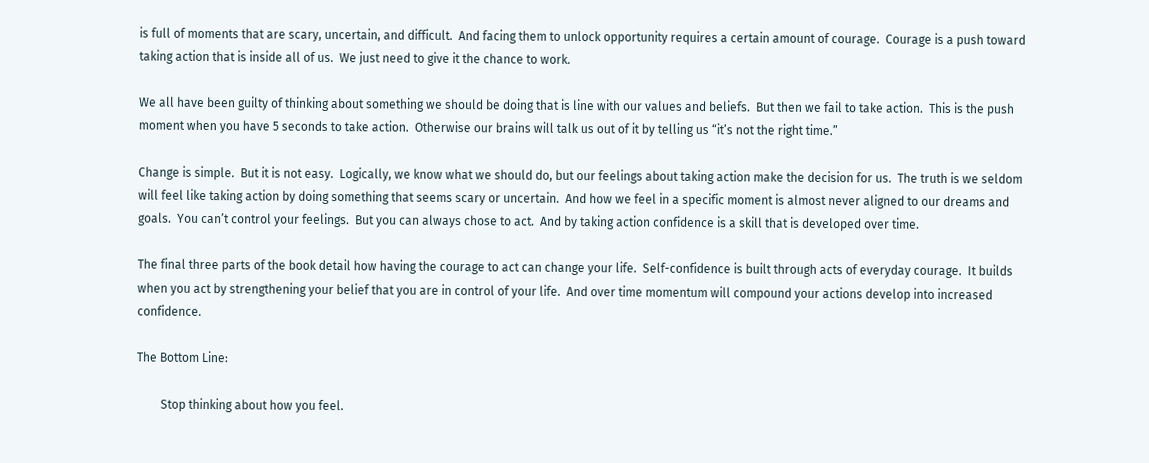is full of moments that are scary, uncertain, and difficult.  And facing them to unlock opportunity requires a certain amount of courage.  Courage is a push toward taking action that is inside all of us.  We just need to give it the chance to work.

We all have been guilty of thinking about something we should be doing that is line with our values and beliefs.  But then we fail to take action.  This is the push moment when you have 5 seconds to take action.  Otherwise our brains will talk us out of it by telling us “it’s not the right time.”

Change is simple.  But it is not easy.  Logically, we know what we should do, but our feelings about taking action make the decision for us.  The truth is we seldom will feel like taking action by doing something that seems scary or uncertain.  And how we feel in a specific moment is almost never aligned to our dreams and goals.  You can’t control your feelings.  But you can always chose to act.  And by taking action confidence is a skill that is developed over time.

The final three parts of the book detail how having the courage to act can change your life.  Self-confidence is built through acts of everyday courage.  It builds when you act by strengthening your belief that you are in control of your life.  And over time momentum will compound your actions develop into increased confidence.

The Bottom Line:

        Stop thinking about how you feel.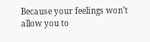Because your feelings won’t allow you to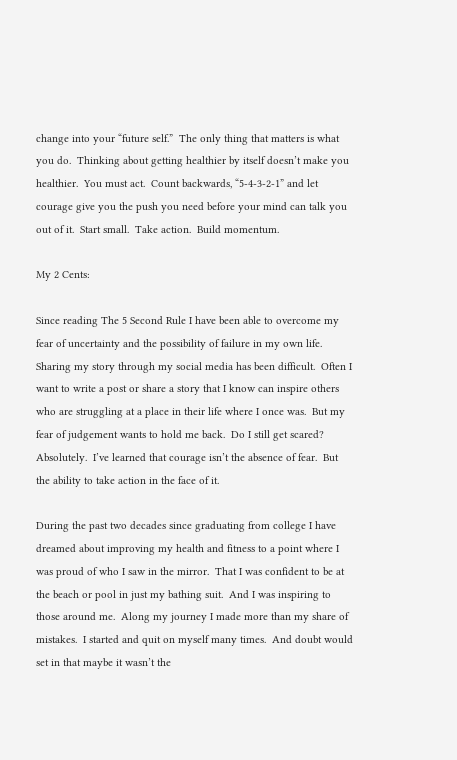change into your “future self.”  The only thing that matters is what you do.  Thinking about getting healthier by itself doesn’t make you healthier.  You must act.  Count backwards, “5-4-3-2-1” and let courage give you the push you need before your mind can talk you out of it.  Start small.  Take action.  Build momentum.

My 2 Cents:

Since reading The 5 Second Rule I have been able to overcome my fear of uncertainty and the possibility of failure in my own life.  Sharing my story through my social media has been difficult.  Often I want to write a post or share a story that I know can inspire others who are struggling at a place in their life where I once was.  But my fear of judgement wants to hold me back.  Do I still get scared? Absolutely.  I’ve learned that courage isn’t the absence of fear.  But the ability to take action in the face of it.

During the past two decades since graduating from college I have dreamed about improving my health and fitness to a point where I was proud of who I saw in the mirror.  That I was confident to be at the beach or pool in just my bathing suit.  And I was inspiring to those around me.  Along my journey I made more than my share of mistakes.  I started and quit on myself many times.  And doubt would set in that maybe it wasn’t the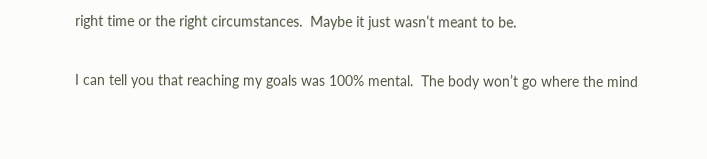right time or the right circumstances.  Maybe it just wasn’t meant to be.

I can tell you that reaching my goals was 100% mental.  The body won’t go where the mind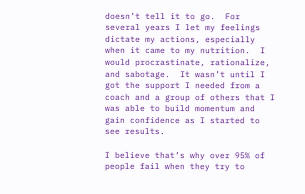doesn’t tell it to go.  For several years I let my feelings dictate my actions, especially when it came to my nutrition.  I would procrastinate, rationalize, and sabotage.  It wasn’t until I got the support I needed from a coach and a group of others that I was able to build momentum and gain confidence as I started to see results.

I believe that’s why over 95% of people fail when they try to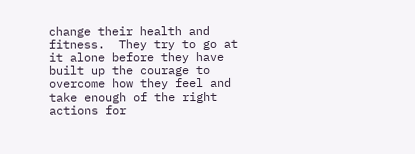change their health and fitness.  They try to go at it alone before they have built up the courage to overcome how they feel and take enough of the right actions for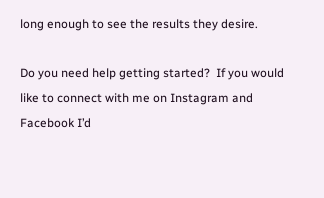long enough to see the results they desire.

Do you need help getting started?  If you would like to connect with me on Instagram and Facebook I’d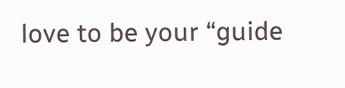love to be your “guide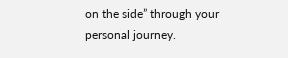on the side” through your personal journey.